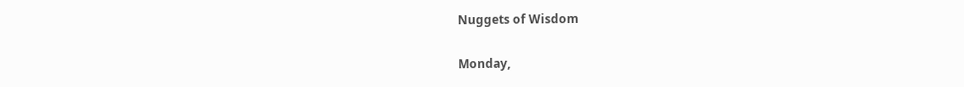Nuggets of Wisdom

Monday,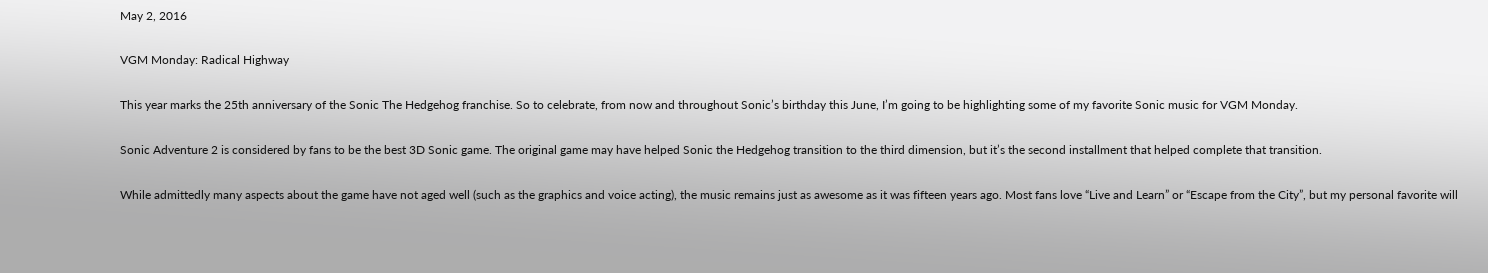May 2, 2016

VGM Monday: Radical Highway

This year marks the 25th anniversary of the Sonic The Hedgehog franchise. So to celebrate, from now and throughout Sonic’s birthday this June, I’m going to be highlighting some of my favorite Sonic music for VGM Monday.

Sonic Adventure 2 is considered by fans to be the best 3D Sonic game. The original game may have helped Sonic the Hedgehog transition to the third dimension, but it’s the second installment that helped complete that transition.

While admittedly many aspects about the game have not aged well (such as the graphics and voice acting), the music remains just as awesome as it was fifteen years ago. Most fans love “Live and Learn” or “Escape from the City”, but my personal favorite will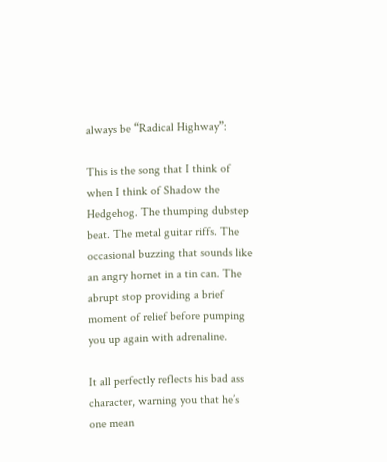always be “Radical Highway”:

This is the song that I think of when I think of Shadow the Hedgehog. The thumping dubstep beat. The metal guitar riffs. The occasional buzzing that sounds like an angry hornet in a tin can. The abrupt stop providing a brief moment of relief before pumping you up again with adrenaline.

It all perfectly reflects his bad ass character, warning you that he’s one mean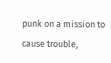punk on a mission to cause trouble,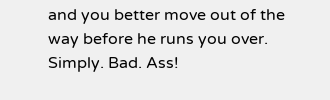and you better move out of the way before he runs you over. Simply. Bad. Ass!